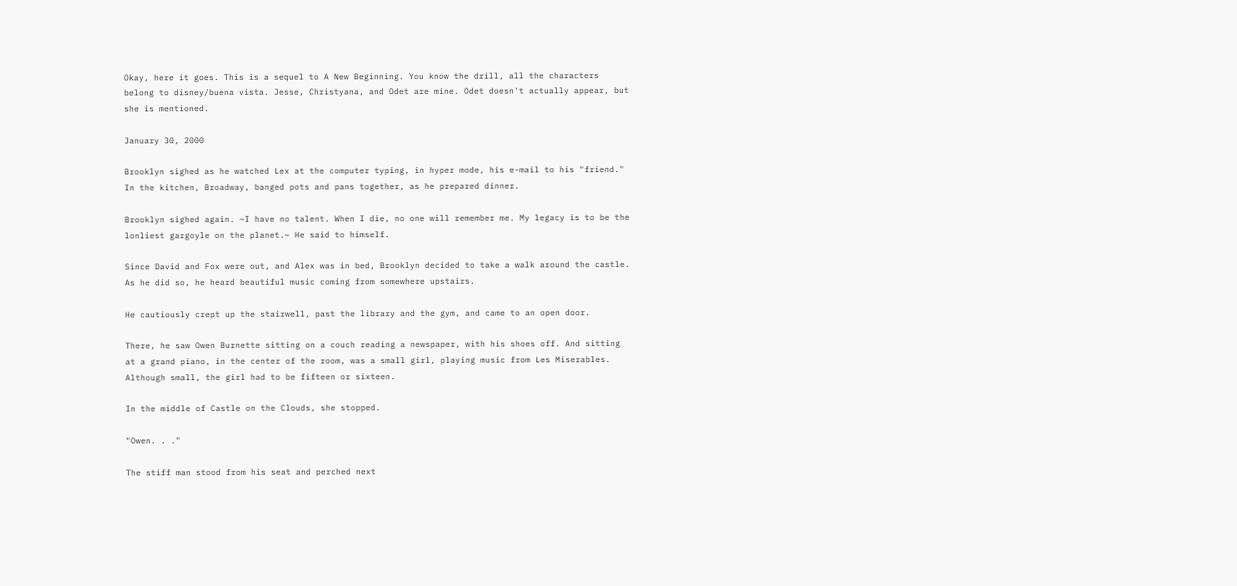Okay, here it goes. This is a sequel to A New Beginning. You know the drill, all the characters belong to disney/buena vista. Jesse, Christyana, and Odet are mine. Odet doesn't actually appear, but she is mentioned.

January 30, 2000

Brooklyn sighed as he watched Lex at the computer typing, in hyper mode, his e-mail to his "friend." In the kitchen, Broadway, banged pots and pans together, as he prepared dinner.

Brooklyn sighed again. ~I have no talent. When I die, no one will remember me. My legacy is to be the lonliest gargoyle on the planet.~ He said to himself.

Since David and Fox were out, and Alex was in bed, Brooklyn decided to take a walk around the castle. As he did so, he heard beautiful music coming from somewhere upstairs.

He cautiously crept up the stairwell, past the library and the gym, and came to an open door.

There, he saw Owen Burnette sitting on a couch reading a newspaper, with his shoes off. And sitting at a grand piano, in the center of the room, was a small girl, playing music from Les Miserables. Although small, the girl had to be fifteen or sixteen.

In the middle of Castle on the Clouds, she stopped.

"Owen. . ."

The stiff man stood from his seat and perched next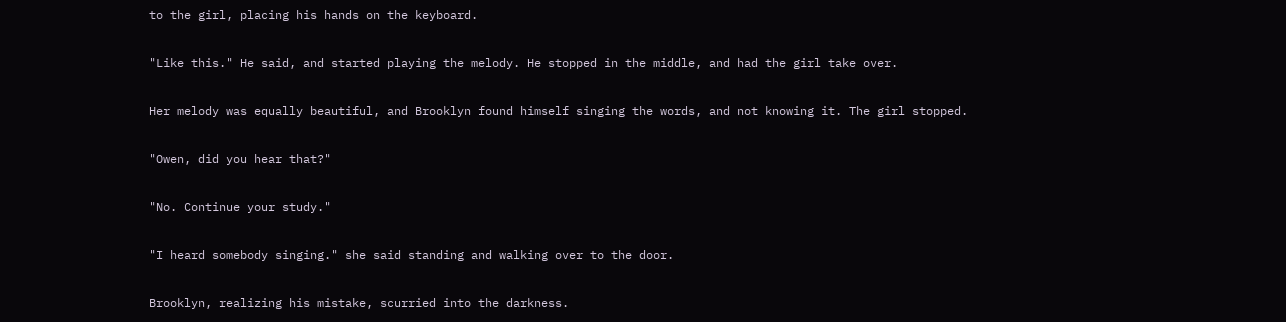to the girl, placing his hands on the keyboard.

"Like this." He said, and started playing the melody. He stopped in the middle, and had the girl take over.

Her melody was equally beautiful, and Brooklyn found himself singing the words, and not knowing it. The girl stopped.

"Owen, did you hear that?"

"No. Continue your study."

"I heard somebody singing." she said standing and walking over to the door.

Brooklyn, realizing his mistake, scurried into the darkness.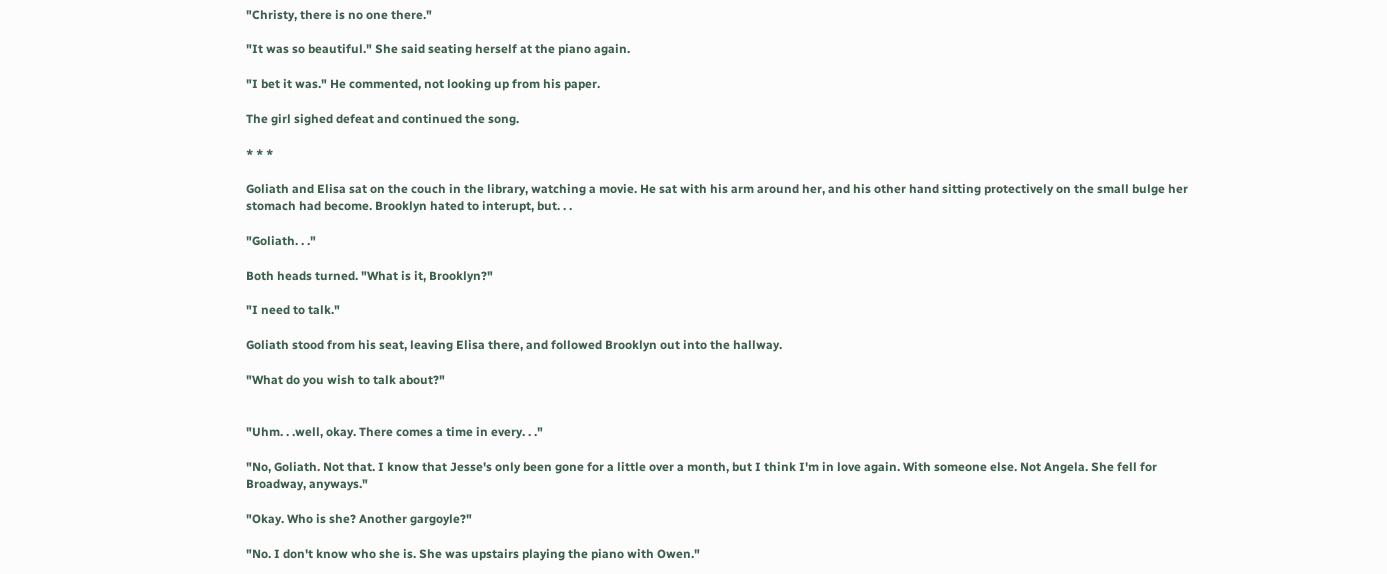"Christy, there is no one there."

"It was so beautiful." She said seating herself at the piano again.

"I bet it was." He commented, not looking up from his paper.

The girl sighed defeat and continued the song.

* * *

Goliath and Elisa sat on the couch in the library, watching a movie. He sat with his arm around her, and his other hand sitting protectively on the small bulge her stomach had become. Brooklyn hated to interupt, but. . .

"Goliath. . ."

Both heads turned. "What is it, Brooklyn?"

"I need to talk."

Goliath stood from his seat, leaving Elisa there, and followed Brooklyn out into the hallway.

"What do you wish to talk about?"


"Uhm. . .well, okay. There comes a time in every. . ."

"No, Goliath. Not that. I know that Jesse's only been gone for a little over a month, but I think I'm in love again. With someone else. Not Angela. She fell for Broadway, anyways."

"Okay. Who is she? Another gargoyle?"

"No. I don't know who she is. She was upstairs playing the piano with Owen."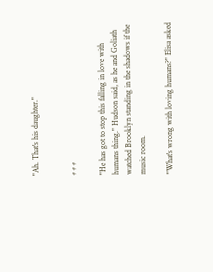"Ah. That's his daughter."


* * *

"He has got to stop this falling in love with humans thing." Hudson said, as he and Goliath watched Brooklyn standing in the shadows if the music room.

"What's wrong with loving humans?" Elisa asked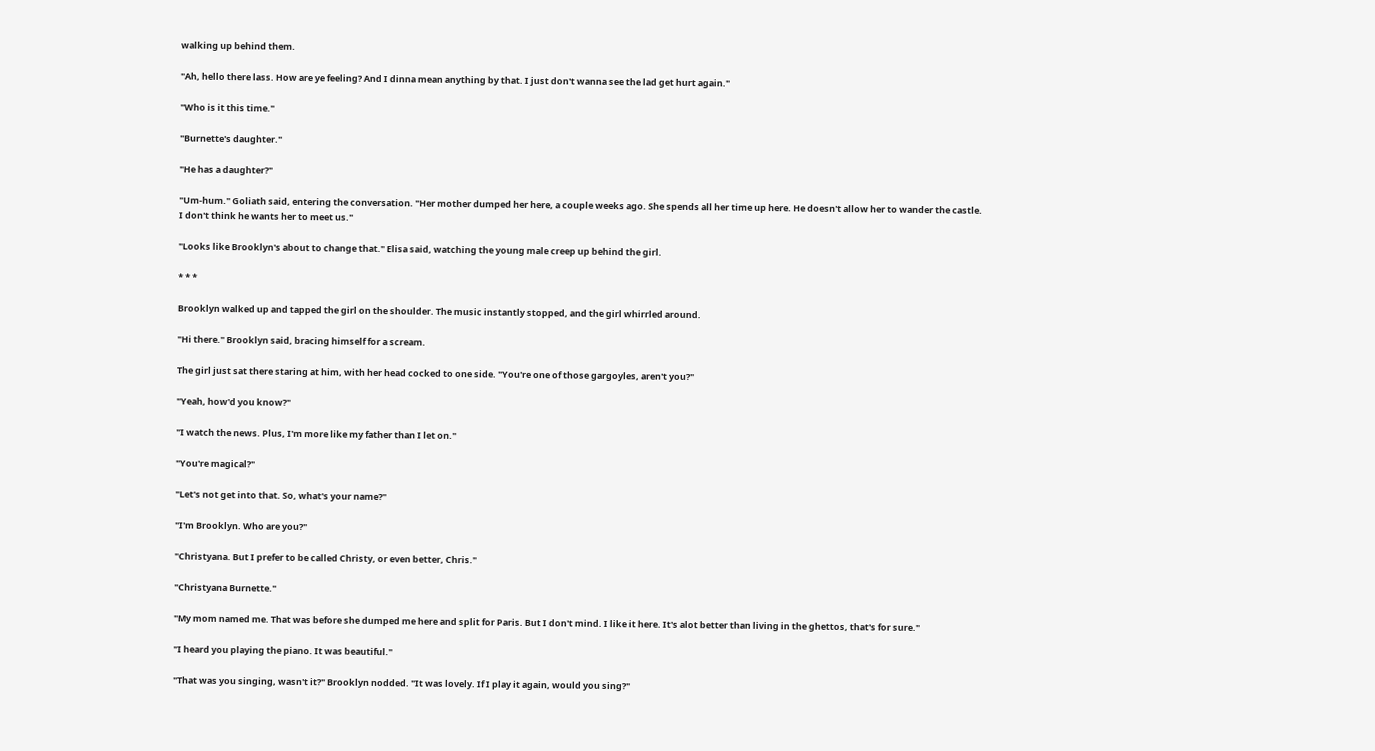walking up behind them.

"Ah, hello there lass. How are ye feeling? And I dinna mean anything by that. I just don't wanna see the lad get hurt again."

"Who is it this time."

"Burnette's daughter."

"He has a daughter?"

"Um-hum." Goliath said, entering the conversation. "Her mother dumped her here, a couple weeks ago. She spends all her time up here. He doesn't allow her to wander the castle. I don't think he wants her to meet us."

"Looks like Brooklyn's about to change that." Elisa said, watching the young male creep up behind the girl.

* * *

Brooklyn walked up and tapped the girl on the shoulder. The music instantly stopped, and the girl whirrled around.

"Hi there." Brooklyn said, bracing himself for a scream.

The girl just sat there staring at him, with her head cocked to one side. "You're one of those gargoyles, aren't you?"

"Yeah, how'd you know?"

"I watch the news. Plus, I'm more like my father than I let on."

"You're magical?"

"Let's not get into that. So, what's your name?"

"I'm Brooklyn. Who are you?"

"Christyana. But I prefer to be called Christy, or even better, Chris."

"Christyana Burnette."

"My mom named me. That was before she dumped me here and split for Paris. But I don't mind. I like it here. It's alot better than living in the ghettos, that's for sure."

"I heard you playing the piano. It was beautiful."

"That was you singing, wasn't it?" Brooklyn nodded. "It was lovely. If I play it again, would you sing?"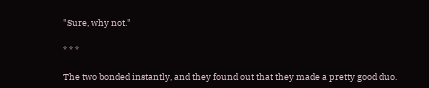"Sure, why not."

* * *

The two bonded instantly, and they found out that they made a pretty good duo.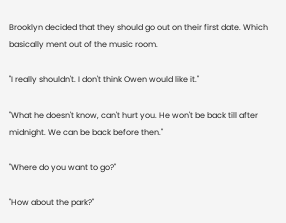Brooklyn decided that they should go out on their first date. Which basically ment out of the music room.

"I really shouldn't. I don't think Owen would like it."

"What he doesn't know, can't hurt you. He won't be back till after midnight. We can be back before then."

"Where do you want to go?"

"How about the park?"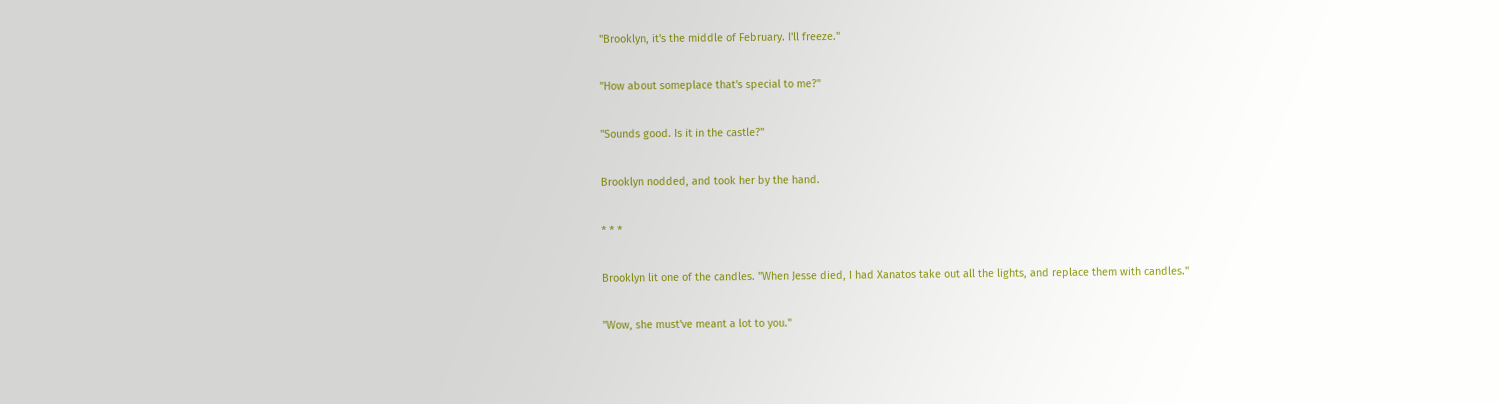"Brooklyn, it's the middle of February. I'll freeze."

"How about someplace that's special to me?"

"Sounds good. Is it in the castle?"

Brooklyn nodded, and took her by the hand.

* * *

Brooklyn lit one of the candles. "When Jesse died, I had Xanatos take out all the lights, and replace them with candles."

"Wow, she must've meant a lot to you."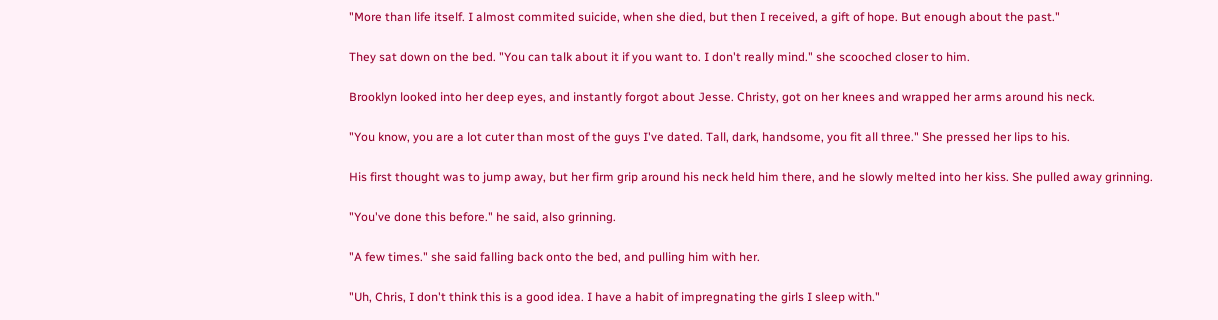"More than life itself. I almost commited suicide, when she died, but then I received, a gift of hope. But enough about the past."

They sat down on the bed. "You can talk about it if you want to. I don't really mind." she scooched closer to him.

Brooklyn looked into her deep eyes, and instantly forgot about Jesse. Christy, got on her knees and wrapped her arms around his neck.

"You know, you are a lot cuter than most of the guys I've dated. Tall, dark, handsome, you fit all three." She pressed her lips to his.

His first thought was to jump away, but her firm grip around his neck held him there, and he slowly melted into her kiss. She pulled away grinning.

"You've done this before." he said, also grinning.

"A few times." she said falling back onto the bed, and pulling him with her.

"Uh, Chris, I don't think this is a good idea. I have a habit of impregnating the girls I sleep with."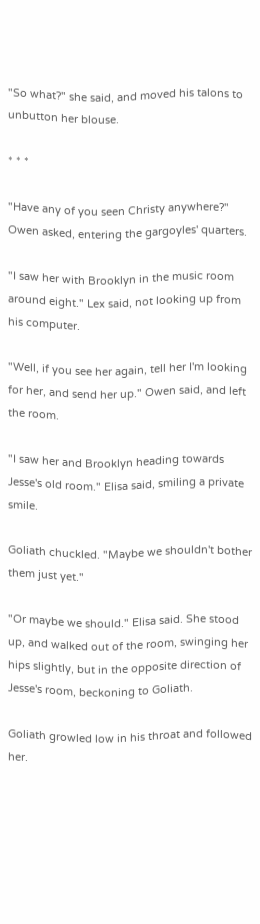"So what?" she said, and moved his talons to unbutton her blouse.

* * *

"Have any of you seen Christy anywhere?" Owen asked, entering the gargoyles' quarters.

"I saw her with Brooklyn in the music room around eight." Lex said, not looking up from his computer.

"Well, if you see her again, tell her I'm looking for her, and send her up." Owen said, and left the room.

"I saw her and Brooklyn heading towards Jesse's old room." Elisa said, smiling a private smile.

Goliath chuckled. "Maybe we shouldn't bother them just yet."

"Or maybe we should." Elisa said. She stood up, and walked out of the room, swinging her hips slightly, but in the opposite direction of Jesse's room, beckoning to Goliath.

Goliath growled low in his throat and followed her.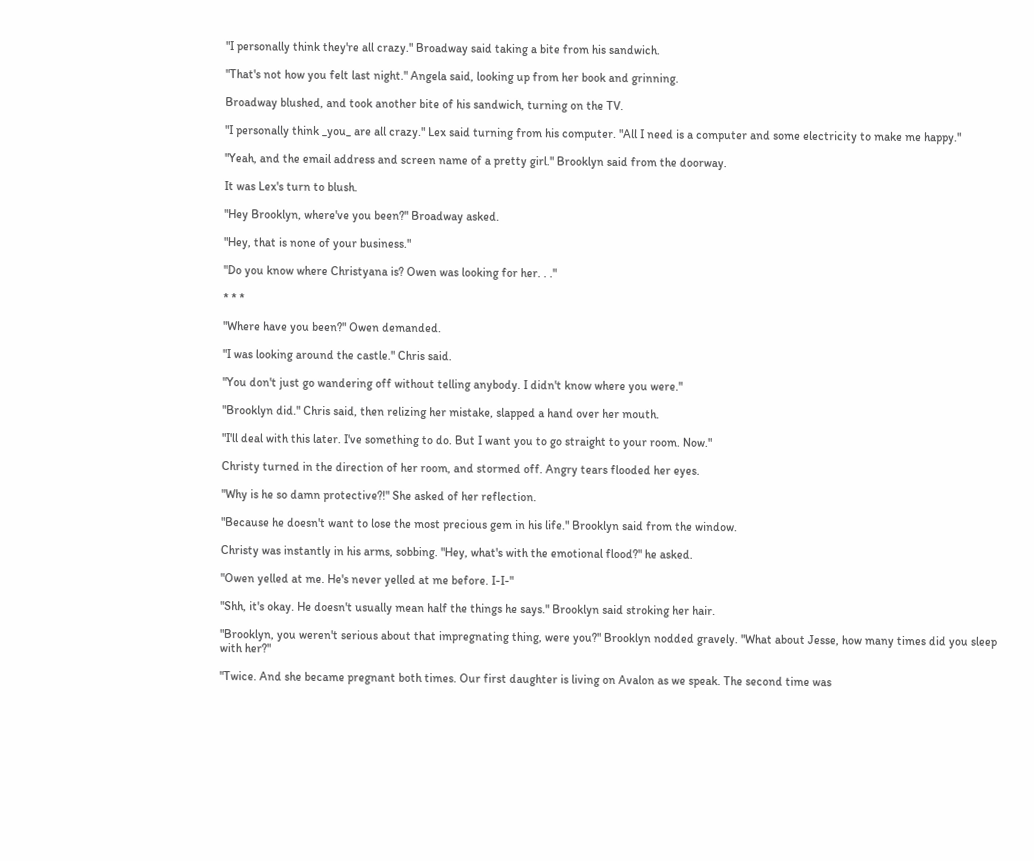"I personally think they're all crazy." Broadway said taking a bite from his sandwich.

"That's not how you felt last night." Angela said, looking up from her book and grinning.

Broadway blushed, and took another bite of his sandwich, turning on the TV.

"I personally think _you_ are all crazy." Lex said turning from his computer. "All I need is a computer and some electricity to make me happy."

"Yeah, and the email address and screen name of a pretty girl." Brooklyn said from the doorway.

It was Lex's turn to blush.

"Hey Brooklyn, where've you been?" Broadway asked.

"Hey, that is none of your business."

"Do you know where Christyana is? Owen was looking for her. . ."

* * *

"Where have you been?" Owen demanded.

"I was looking around the castle." Chris said.

"You don't just go wandering off without telling anybody. I didn't know where you were."

"Brooklyn did." Chris said, then relizing her mistake, slapped a hand over her mouth.

"I'll deal with this later. I've something to do. But I want you to go straight to your room. Now."

Christy turned in the direction of her room, and stormed off. Angry tears flooded her eyes.

"Why is he so damn protective?!" She asked of her reflection.

"Because he doesn't want to lose the most precious gem in his life." Brooklyn said from the window.

Christy was instantly in his arms, sobbing. "Hey, what's with the emotional flood?" he asked.

"Owen yelled at me. He's never yelled at me before. I-I-"

"Shh, it's okay. He doesn't usually mean half the things he says." Brooklyn said stroking her hair.

"Brooklyn, you weren't serious about that impregnating thing, were you?" Brooklyn nodded gravely. "What about Jesse, how many times did you sleep with her?"

"Twice. And she became pregnant both times. Our first daughter is living on Avalon as we speak. The second time was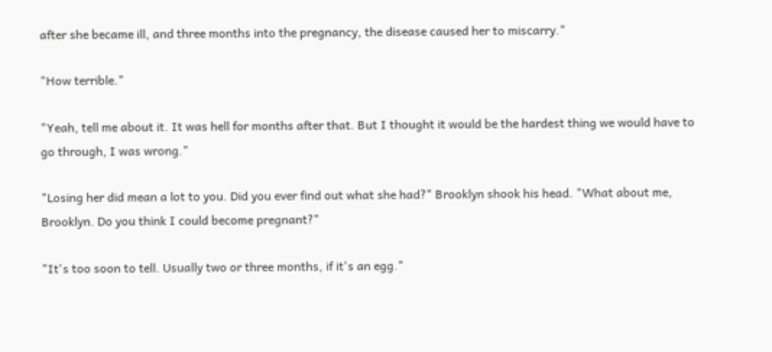after she became ill, and three months into the pregnancy, the disease caused her to miscarry."

"How terrible."

"Yeah, tell me about it. It was hell for months after that. But I thought it would be the hardest thing we would have to go through, I was wrong."

"Losing her did mean a lot to you. Did you ever find out what she had?" Brooklyn shook his head. "What about me, Brooklyn. Do you think I could become pregnant?"

"It's too soon to tell. Usually two or three months, if it's an egg."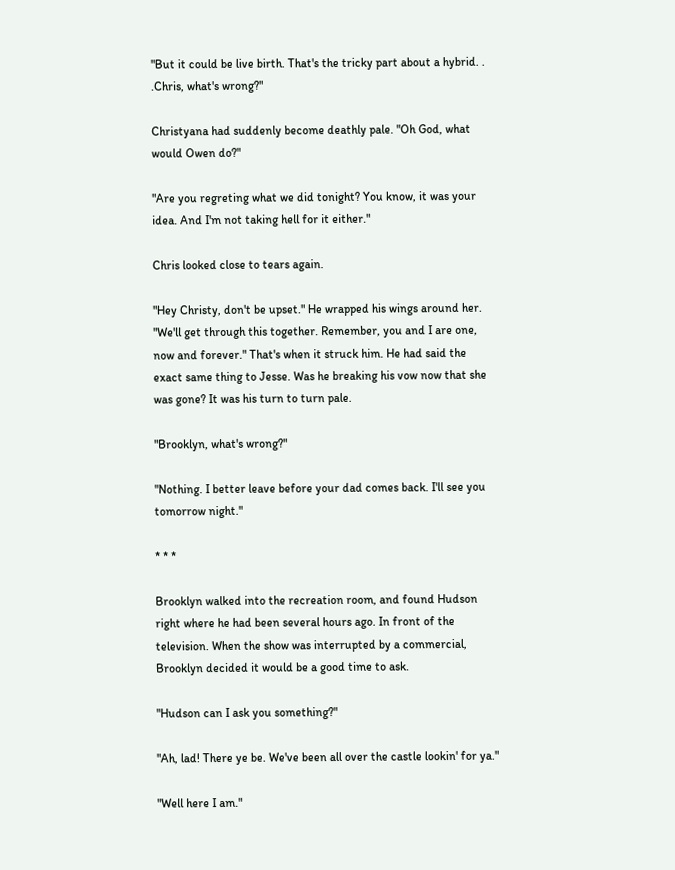"But it could be live birth. That's the tricky part about a hybrid. . .Chris, what's wrong?"

Christyana had suddenly become deathly pale. "Oh God, what would Owen do?"

"Are you regreting what we did tonight? You know, it was your idea. And I'm not taking hell for it either."

Chris looked close to tears again.

"Hey Christy, don't be upset." He wrapped his wings around her. "We'll get through this together. Remember, you and I are one, now and forever." That's when it struck him. He had said the exact same thing to Jesse. Was he breaking his vow now that she was gone? It was his turn to turn pale.

"Brooklyn, what's wrong?"

"Nothing. I better leave before your dad comes back. I'll see you tomorrow night."

* * *

Brooklyn walked into the recreation room, and found Hudson right where he had been several hours ago. In front of the television. When the show was interrupted by a commercial, Brooklyn decided it would be a good time to ask.

"Hudson can I ask you something?"

"Ah, lad! There ye be. We've been all over the castle lookin' for ya."

"Well here I am."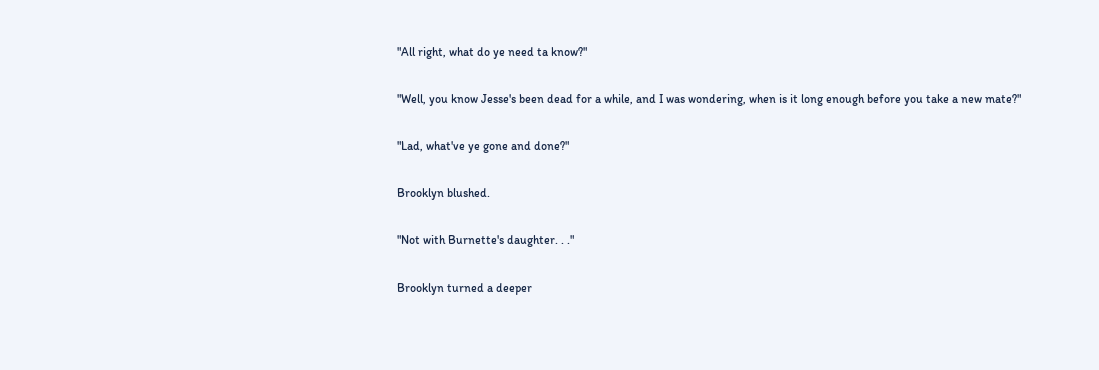"All right, what do ye need ta know?"

"Well, you know Jesse's been dead for a while, and I was wondering, when is it long enough before you take a new mate?"

"Lad, what've ye gone and done?"

Brooklyn blushed.

"Not with Burnette's daughter. . ."

Brooklyn turned a deeper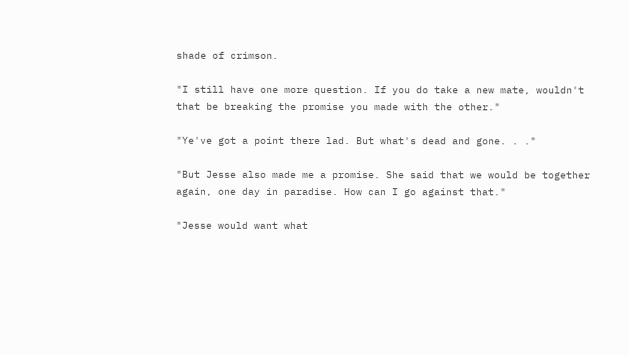shade of crimson.

"I still have one more question. If you do take a new mate, wouldn't that be breaking the promise you made with the other."

"Ye've got a point there lad. But what's dead and gone. . ."

"But Jesse also made me a promise. She said that we would be together again, one day in paradise. How can I go against that."

"Jesse would want what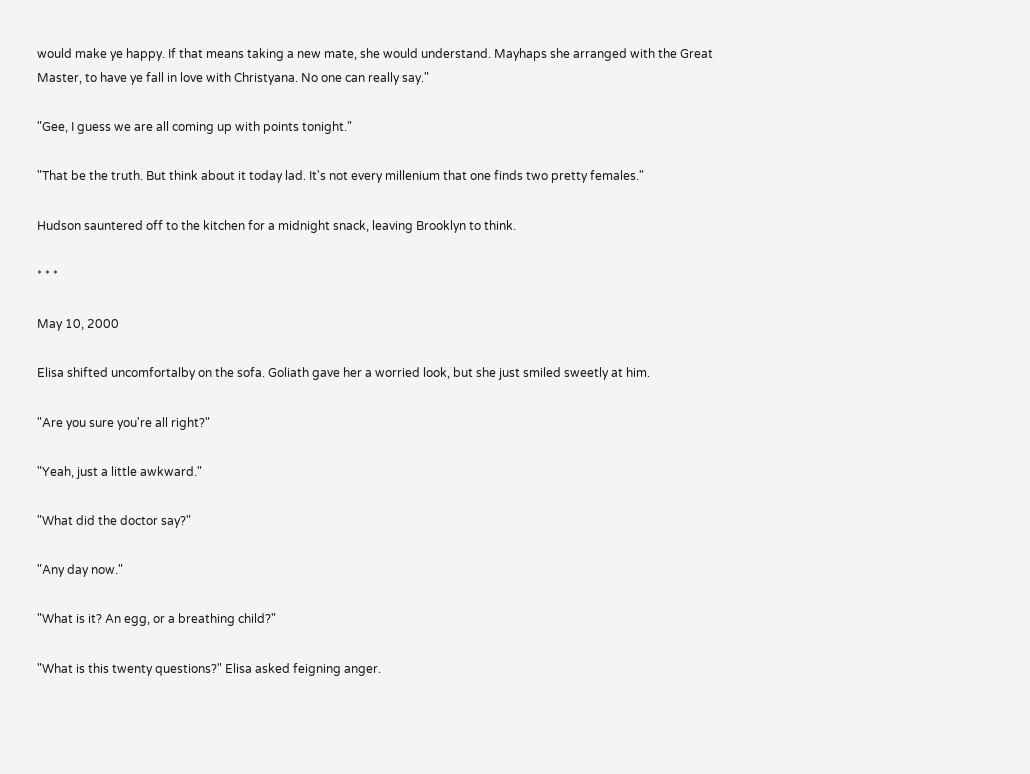would make ye happy. If that means taking a new mate, she would understand. Mayhaps she arranged with the Great Master, to have ye fall in love with Christyana. No one can really say."

"Gee, I guess we are all coming up with points tonight."

"That be the truth. But think about it today lad. It's not every millenium that one finds two pretty females."

Hudson sauntered off to the kitchen for a midnight snack, leaving Brooklyn to think.

* * *

May 10, 2000

Elisa shifted uncomfortalby on the sofa. Goliath gave her a worried look, but she just smiled sweetly at him.

"Are you sure you're all right?"

"Yeah, just a little awkward."

"What did the doctor say?"

"Any day now."

"What is it? An egg, or a breathing child?"

"What is this twenty questions?" Elisa asked feigning anger.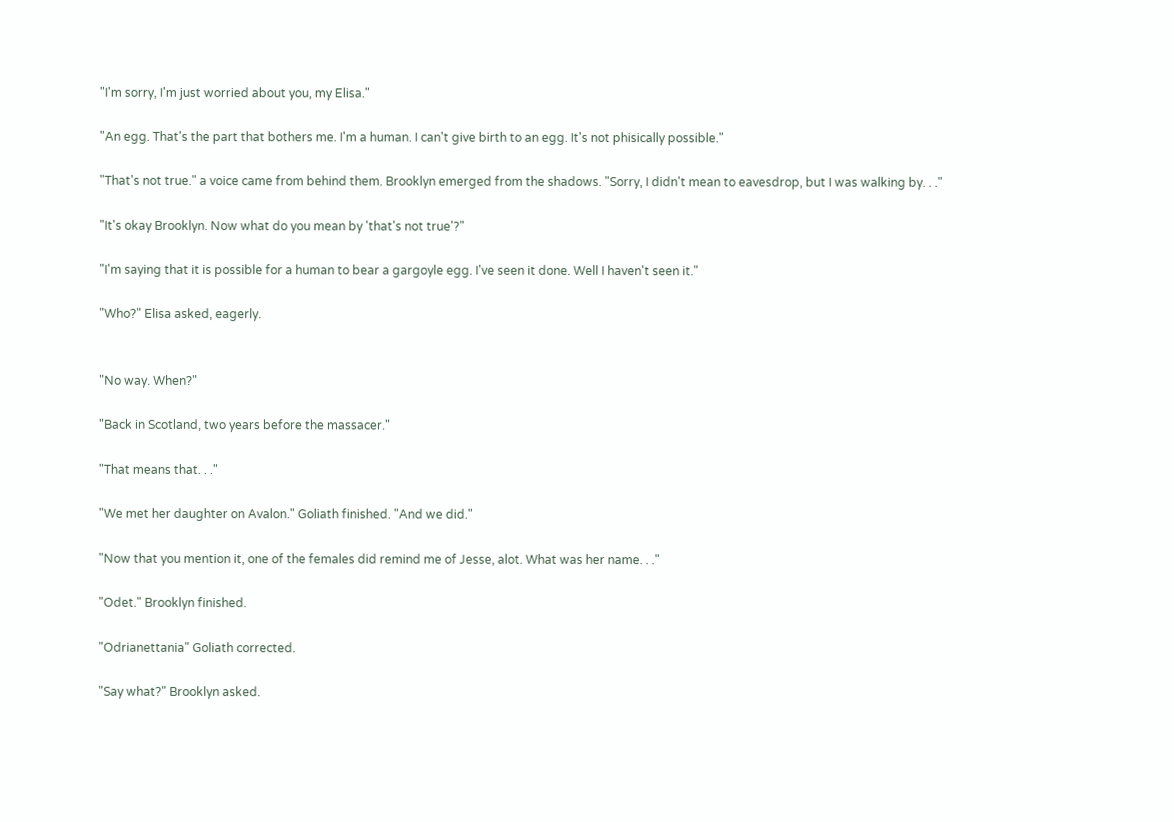"I'm sorry, I'm just worried about you, my Elisa."

"An egg. That's the part that bothers me. I'm a human. I can't give birth to an egg. It's not phisically possible."

"That's not true." a voice came from behind them. Brooklyn emerged from the shadows. "Sorry, I didn't mean to eavesdrop, but I was walking by. . ."

"It's okay Brooklyn. Now what do you mean by 'that's not true'?"

"I'm saying that it is possible for a human to bear a gargoyle egg. I've seen it done. Well I haven't seen it."

"Who?" Elisa asked, eagerly.


"No way. When?"

"Back in Scotland, two years before the massacer."

"That means that. . ."

"We met her daughter on Avalon." Goliath finished. "And we did."

"Now that you mention it, one of the females did remind me of Jesse, alot. What was her name. . ."

"Odet." Brooklyn finished.

"Odrianettania" Goliath corrected.

"Say what?" Brooklyn asked.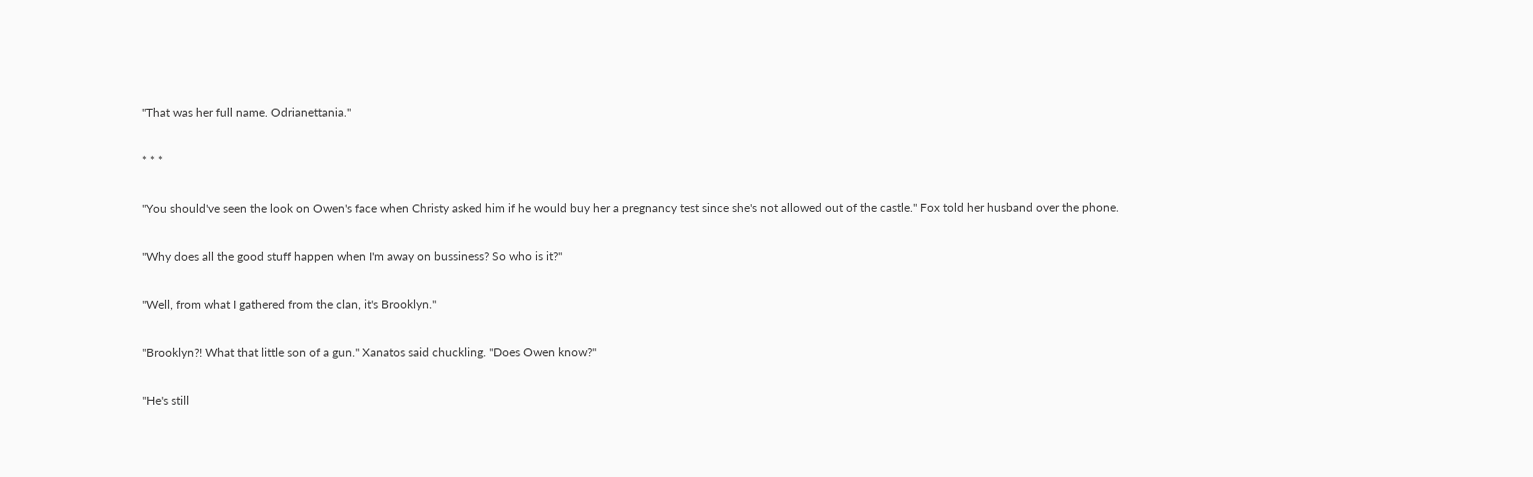"That was her full name. Odrianettania."

* * *

"You should've seen the look on Owen's face when Christy asked him if he would buy her a pregnancy test since she's not allowed out of the castle." Fox told her husband over the phone.

"Why does all the good stuff happen when I'm away on bussiness? So who is it?"

"Well, from what I gathered from the clan, it's Brooklyn."

"Brooklyn?! What that little son of a gun." Xanatos said chuckling. "Does Owen know?"

"He's still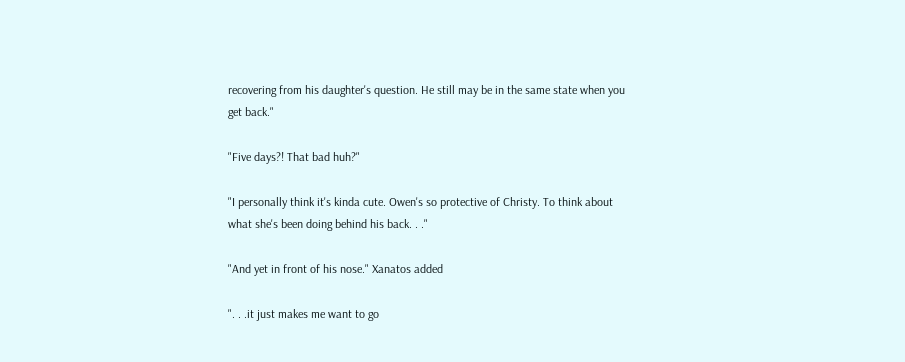recovering from his daughter's question. He still may be in the same state when you get back."

"Five days?! That bad huh?"

"I personally think it's kinda cute. Owen's so protective of Christy. To think about what she's been doing behind his back. . ."

"And yet in front of his nose." Xanatos added

". . .it just makes me want to go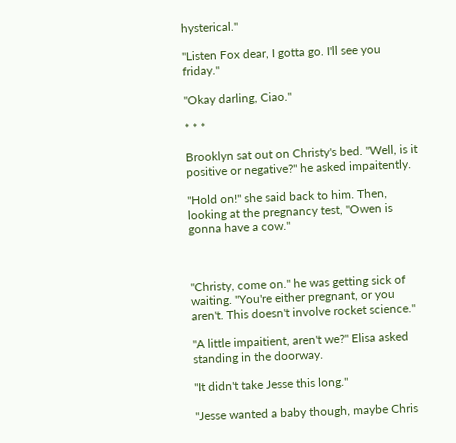hysterical."

"Listen Fox dear, I gotta go. I'll see you friday."

"Okay darling, Ciao."

* * *

Brooklyn sat out on Christy's bed. "Well, is it positive or negative?" he asked impaitently.

"Hold on!" she said back to him. Then, looking at the pregnancy test, "Owen is gonna have a cow."



"Christy, come on." he was getting sick of waiting. "You're either pregnant, or you aren't. This doesn't involve rocket science."

"A little impaitient, aren't we?" Elisa asked standing in the doorway.

"It didn't take Jesse this long."

"Jesse wanted a baby though, maybe Chris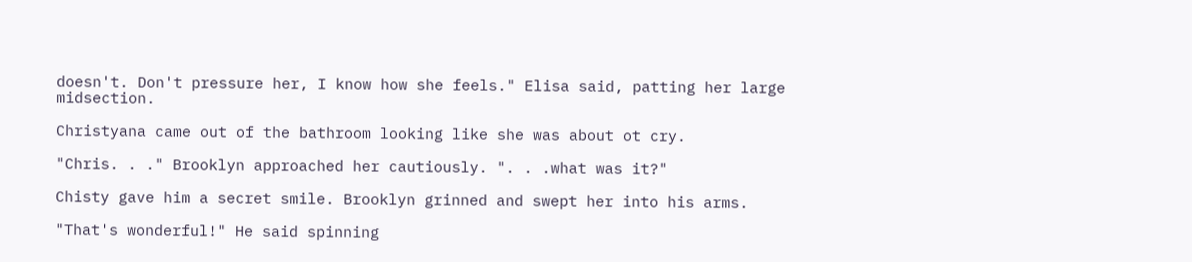doesn't. Don't pressure her, I know how she feels." Elisa said, patting her large midsection.

Christyana came out of the bathroom looking like she was about ot cry.

"Chris. . ." Brooklyn approached her cautiously. ". . .what was it?"

Chisty gave him a secret smile. Brooklyn grinned and swept her into his arms.

"That's wonderful!" He said spinning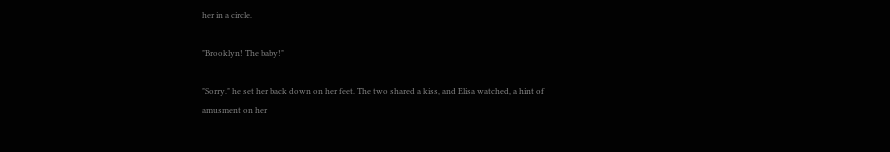her in a circle.

"Brooklyn! The baby!"

"Sorry." he set her back down on her feet. The two shared a kiss, and Elisa watched, a hint of amusment on her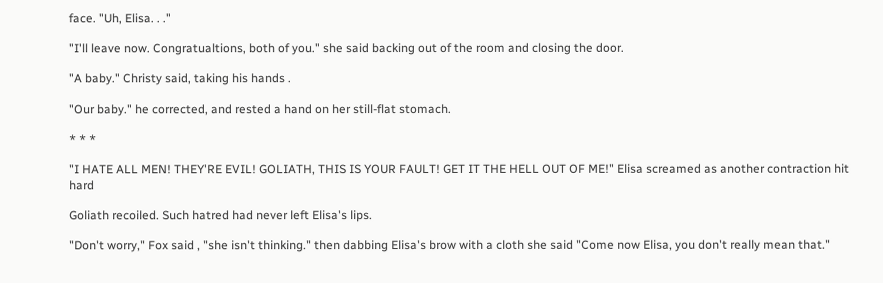face. "Uh, Elisa. . ."

"I'll leave now. Congratualtions, both of you." she said backing out of the room and closing the door.

"A baby." Christy said, taking his hands .

"Our baby." he corrected, and rested a hand on her still-flat stomach.

* * *

"I HATE ALL MEN! THEY'RE EVIL! GOLIATH, THIS IS YOUR FAULT! GET IT THE HELL OUT OF ME!" Elisa screamed as another contraction hit hard

Goliath recoiled. Such hatred had never left Elisa's lips.

"Don't worry," Fox said , "she isn't thinking." then dabbing Elisa's brow with a cloth she said "Come now Elisa, you don't really mean that."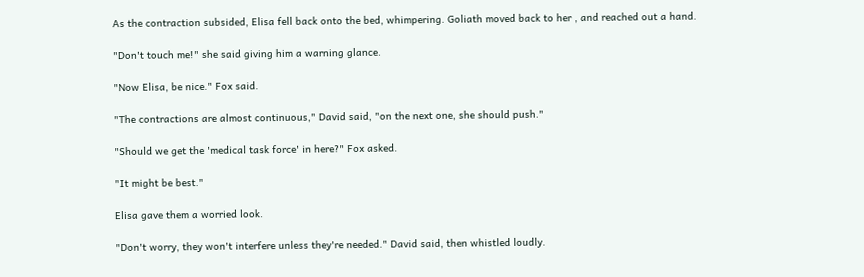As the contraction subsided, Elisa fell back onto the bed, whimpering. Goliath moved back to her , and reached out a hand.

"Don't touch me!" she said giving him a warning glance.

"Now Elisa, be nice." Fox said.

"The contractions are almost continuous," David said, "on the next one, she should push."

"Should we get the 'medical task force' in here?" Fox asked.

"It might be best."

Elisa gave them a worried look.

"Don't worry, they won't interfere unless they're needed." David said, then whistled loudly.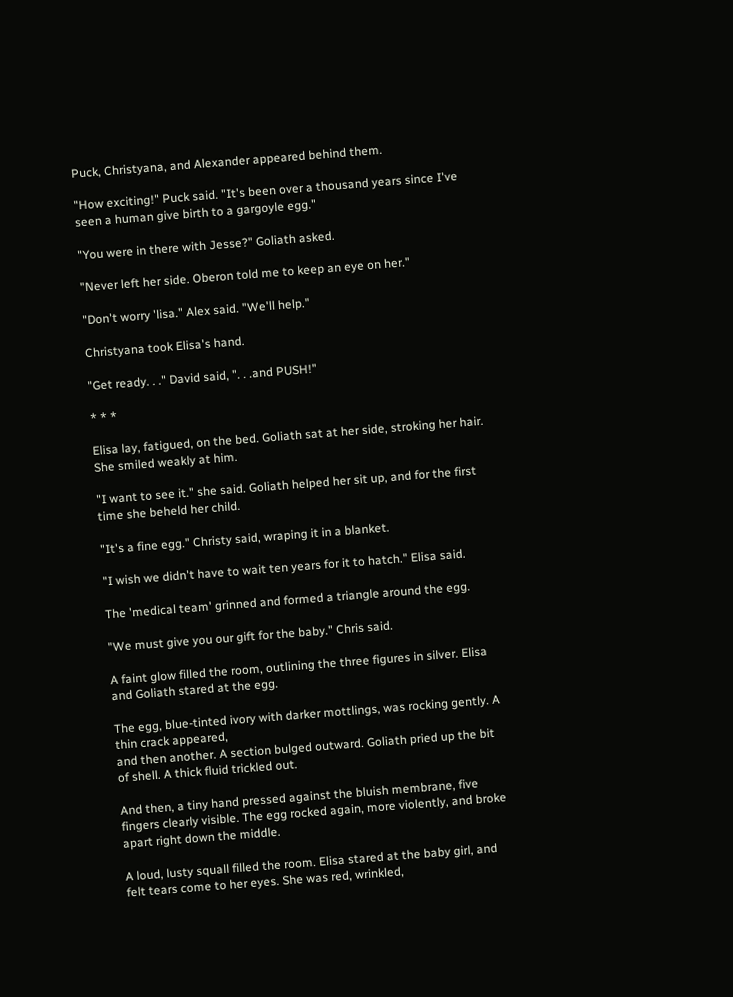Puck, Christyana, and Alexander appeared behind them.

"How exciting!" Puck said. "It's been over a thousand years since I've seen a human give birth to a gargoyle egg."

"You were in there with Jesse?" Goliath asked.

"Never left her side. Oberon told me to keep an eye on her."

"Don't worry 'lisa." Alex said. "We'll help."

Christyana took Elisa's hand.

"Get ready. . ." David said, ". . .and PUSH!"

* * *

Elisa lay, fatigued, on the bed. Goliath sat at her side, stroking her hair. She smiled weakly at him.

"I want to see it." she said. Goliath helped her sit up, and for the first time she beheld her child.

"It's a fine egg." Christy said, wraping it in a blanket.

"I wish we didn't have to wait ten years for it to hatch." Elisa said.

The 'medical team' grinned and formed a triangle around the egg.

"We must give you our gift for the baby." Chris said.

A faint glow filled the room, outlining the three figures in silver. Elisa and Goliath stared at the egg.

The egg, blue-tinted ivory with darker mottlings, was rocking gently. A thin crack appeared,
and then another. A section bulged outward. Goliath pried up the bit of shell. A thick fluid trickled out.

And then, a tiny hand pressed against the bluish membrane, five fingers clearly visible. The egg rocked again, more violently, and broke apart right down the middle.

A loud, lusty squall filled the room. Elisa stared at the baby girl, and felt tears come to her eyes. She was red, wrinkled,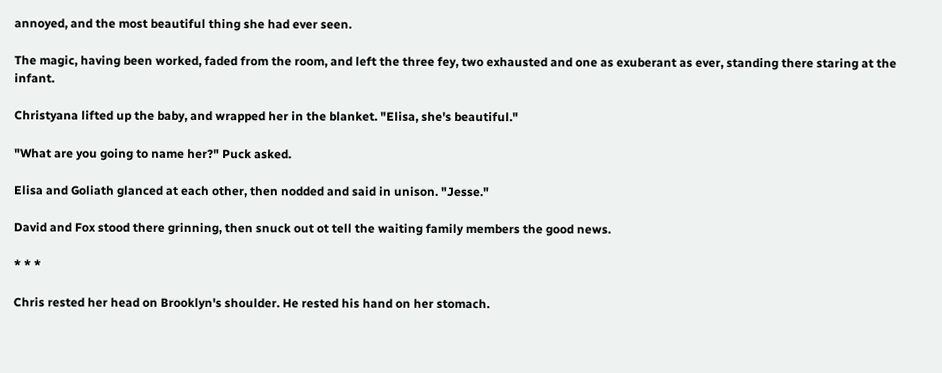annoyed, and the most beautiful thing she had ever seen.

The magic, having been worked, faded from the room, and left the three fey, two exhausted and one as exuberant as ever, standing there staring at the infant.

Christyana lifted up the baby, and wrapped her in the blanket. "Elisa, she's beautiful."

"What are you going to name her?" Puck asked.

Elisa and Goliath glanced at each other, then nodded and said in unison. "Jesse."

David and Fox stood there grinning, then snuck out ot tell the waiting family members the good news.

* * *

Chris rested her head on Brooklyn's shoulder. He rested his hand on her stomach.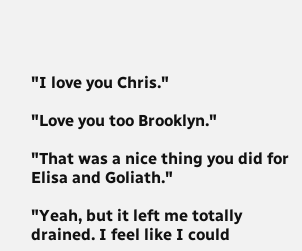"I love you Chris."

"Love you too Brooklyn."

"That was a nice thing you did for Elisa and Goliath."

"Yeah, but it left me totally drained. I feel like I could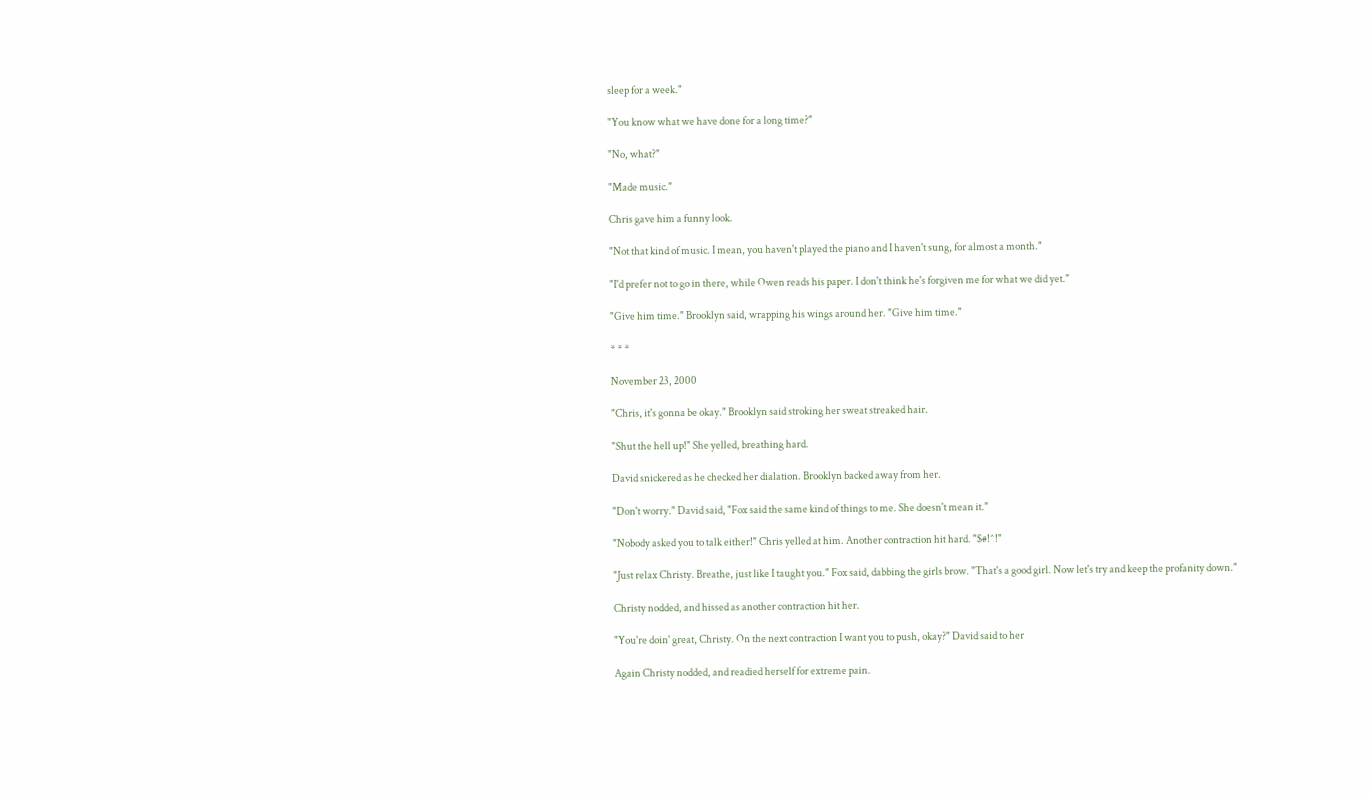sleep for a week."

"You know what we have done for a long time?"

"No, what?"

"Made music."

Chris gave him a funny look.

"Not that kind of music. I mean, you haven't played the piano and I haven't sung, for almost a month."

"I'd prefer not to go in there, while Owen reads his paper. I don't think he's forgiven me for what we did yet."

"Give him time." Brooklyn said, wrapping his wings around her. "Give him time."

* * *

November 23, 2000

"Chris, it's gonna be okay." Brooklyn said stroking her sweat streaked hair.

"Shut the hell up!" She yelled, breathing hard.

David snickered as he checked her dialation. Brooklyn backed away from her.

"Don't worry." David said, "Fox said the same kind of things to me. She doesn't mean it."

"Nobody asked you to talk either!" Chris yelled at him. Another contraction hit hard. "$#!^!"

"Just relax Christy. Breathe, just like I taught you." Fox said, dabbing the girls brow. "That's a good girl. Now let's try and keep the profanity down."

Christy nodded, and hissed as another contraction hit her.

"You're doin' great, Christy. On the next contraction I want you to push, okay?" David said to her

Again Christy nodded, and readied herself for extreme pain.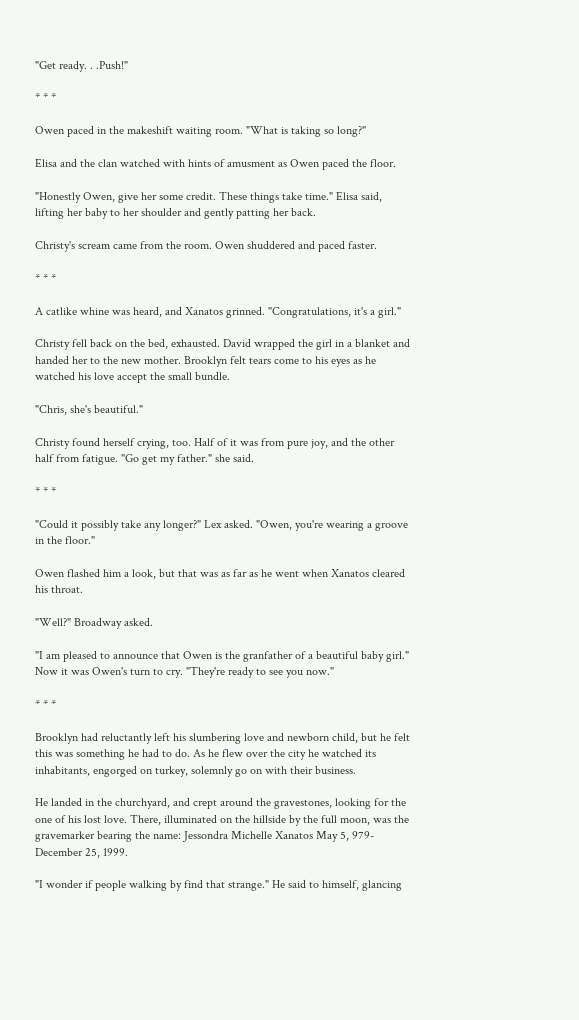"Get ready. . .Push!"

* * *

Owen paced in the makeshift waiting room. "What is taking so long?"

Elisa and the clan watched with hints of amusment as Owen paced the floor.

"Honestly Owen, give her some credit. These things take time." Elisa said, lifting her baby to her shoulder and gently patting her back.

Christy's scream came from the room. Owen shuddered and paced faster.

* * *

A catlike whine was heard, and Xanatos grinned. "Congratulations, it's a girl."

Christy fell back on the bed, exhausted. David wrapped the girl in a blanket and handed her to the new mother. Brooklyn felt tears come to his eyes as he watched his love accept the small bundle.

"Chris, she's beautiful."

Christy found herself crying, too. Half of it was from pure joy, and the other half from fatigue. "Go get my father." she said.

* * *

"Could it possibly take any longer?" Lex asked. "Owen, you're wearing a groove in the floor."

Owen flashed him a look, but that was as far as he went when Xanatos cleared his throat.

"Well?" Broadway asked.

"I am pleased to announce that Owen is the granfather of a beautiful baby girl." Now it was Owen's turn to cry. "They're ready to see you now."

* * *

Brooklyn had reluctantly left his slumbering love and newborn child, but he felt this was something he had to do. As he flew over the city he watched its inhabitants, engorged on turkey, solemnly go on with their business.

He landed in the churchyard, and crept around the gravestones, looking for the one of his lost love. There, illuminated on the hillside by the full moon, was the gravemarker bearing the name: Jessondra Michelle Xanatos May 5, 979-December 25, 1999.

"I wonder if people walking by find that strange." He said to himself, glancing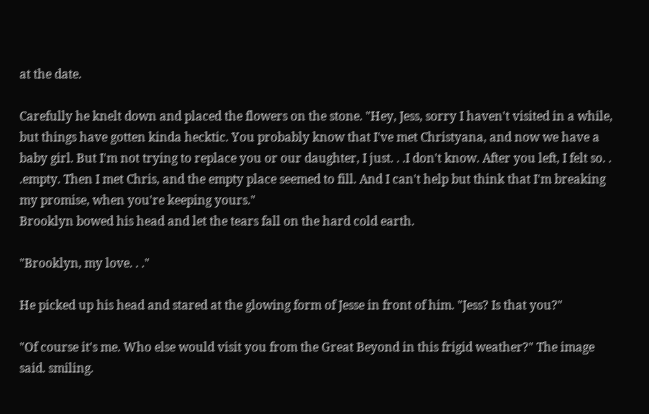at the date.

Carefully he knelt down and placed the flowers on the stone. "Hey, Jess, sorry I haven't visited in a while, but things have gotten kinda hecktic. You probably know that I've met Christyana, and now we have a baby girl. But I'm not trying to replace you or our daughter, I just. . .I don't know. After you left, I felt so. . .empty. Then I met Chris, and the empty place seemed to fill. And I can't help but think that I'm breaking my promise, when you're keeping yours."
Brooklyn bowed his head and let the tears fall on the hard cold earth.

"Brooklyn, my love. . ."

He picked up his head and stared at the glowing form of Jesse in front of him. "Jess? Is that you?"

"Of course it's me. Who else would visit you from the Great Beyond in this frigid weather?" The image said. smiling.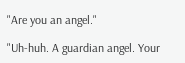"Are you an angel."

"Uh-huh. A guardian angel. Your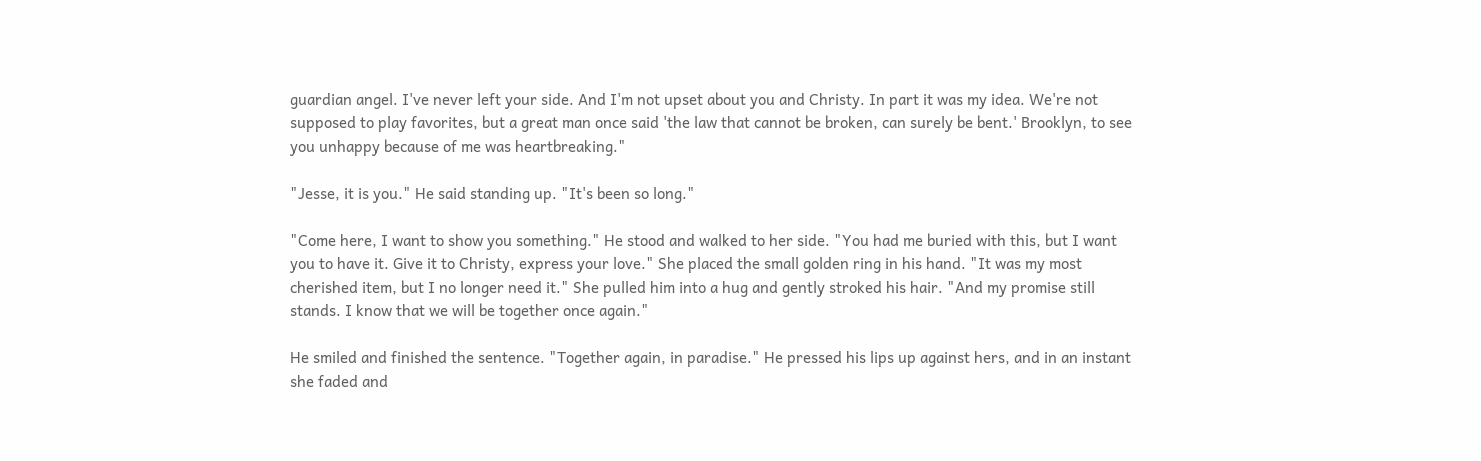guardian angel. I've never left your side. And I'm not upset about you and Christy. In part it was my idea. We're not supposed to play favorites, but a great man once said 'the law that cannot be broken, can surely be bent.' Brooklyn, to see you unhappy because of me was heartbreaking."

"Jesse, it is you." He said standing up. "It's been so long."

"Come here, I want to show you something." He stood and walked to her side. "You had me buried with this, but I want you to have it. Give it to Christy, express your love." She placed the small golden ring in his hand. "It was my most cherished item, but I no longer need it." She pulled him into a hug and gently stroked his hair. "And my promise still stands. I know that we will be together once again."

He smiled and finished the sentence. "Together again, in paradise." He pressed his lips up against hers, and in an instant she faded and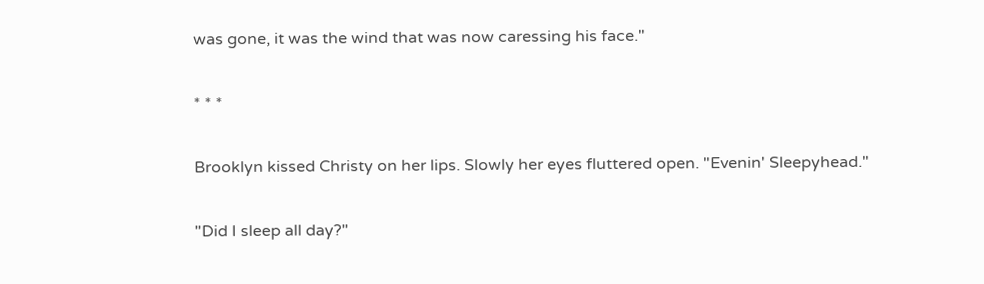was gone, it was the wind that was now caressing his face."

* * *

Brooklyn kissed Christy on her lips. Slowly her eyes fluttered open. "Evenin' Sleepyhead."

"Did I sleep all day?"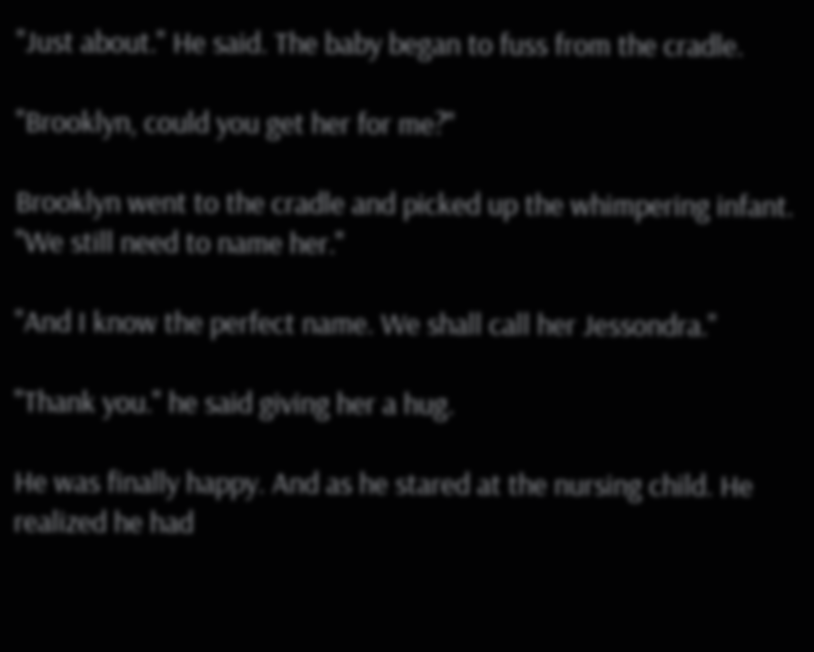"Just about." He said. The baby began to fuss from the cradle.

"Brooklyn, could you get her for me?"

Brooklyn went to the cradle and picked up the whimpering infant. "We still need to name her."

"And I know the perfect name. We shall call her Jessondra."

"Thank you." he said giving her a hug.

He was finally happy. And as he stared at the nursing child. He realized he had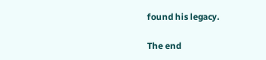found his legacy.

The end